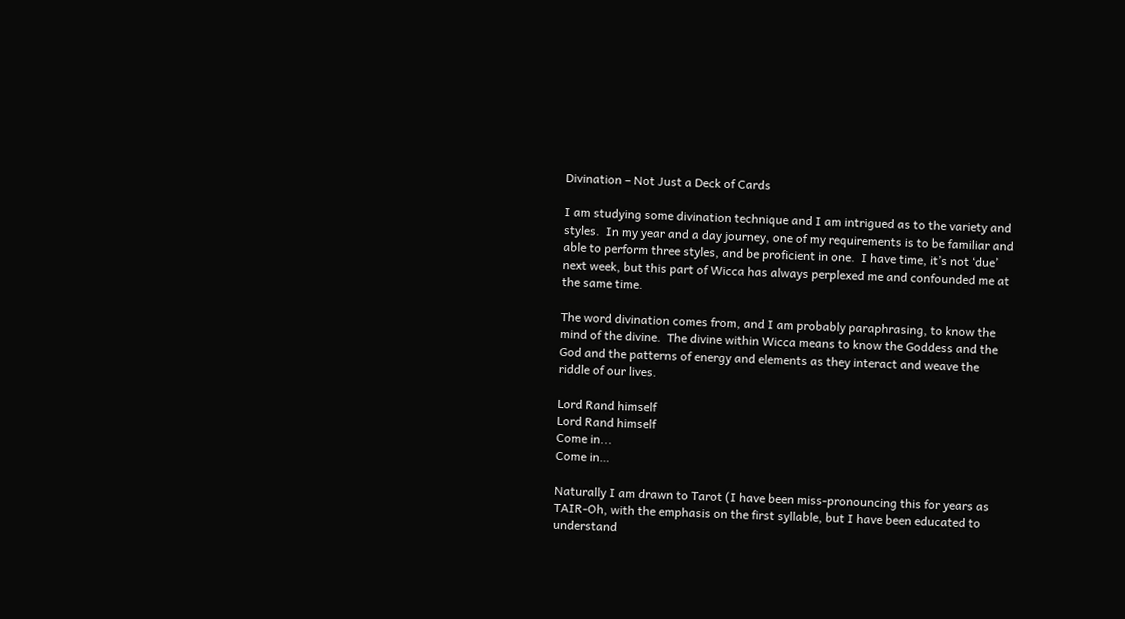Divination – Not Just a Deck of Cards

I am studying some divination technique and I am intrigued as to the variety and styles.  In my year and a day journey, one of my requirements is to be familiar and able to perform three styles, and be proficient in one.  I have time, it’s not ‘due’ next week, but this part of Wicca has always perplexed me and confounded me at the same time.

The word divination comes from, and I am probably paraphrasing, to know the mind of the divine.  The divine within Wicca means to know the Goddess and the God and the patterns of energy and elements as they interact and weave the riddle of our lives.

Lord Rand himself
Lord Rand himself
Come in...
Come in…

Naturally I am drawn to Tarot (I have been miss-pronouncing this for years as TAIR-Oh, with the emphasis on the first syllable, but I have been educated to understand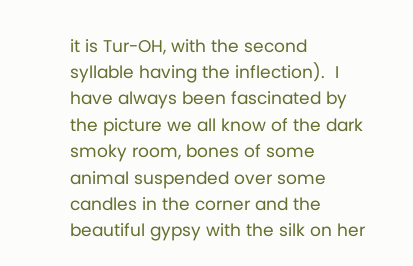it is Tur-OH, with the second syllable having the inflection).  I have always been fascinated by the picture we all know of the dark smoky room, bones of some animal suspended over some candles in the corner and the beautiful gypsy with the silk on her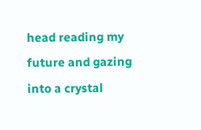head reading my future and gazing into a crystal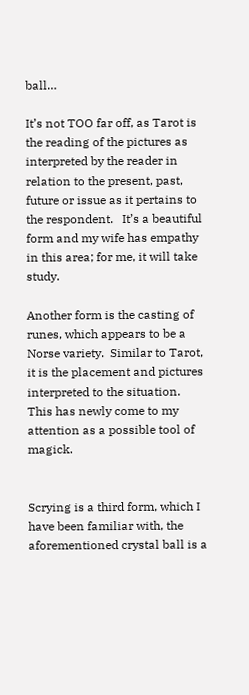ball…

It’s not TOO far off, as Tarot is the reading of the pictures as interpreted by the reader in relation to the present, past, future or issue as it pertains to the respondent.   It’s a beautiful form and my wife has empathy in this area; for me, it will take study.

Another form is the casting of runes, which appears to be a Norse variety.  Similar to Tarot, it is the placement and pictures interpreted to the situation.  This has newly come to my attention as a possible tool of magick.


Scrying is a third form, which I have been familiar with, the aforementioned crystal ball is a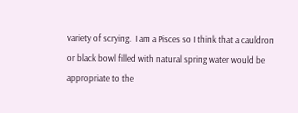variety of scrying.  I am a Pisces so I think that a cauldron or black bowl filled with natural spring water would be appropriate to the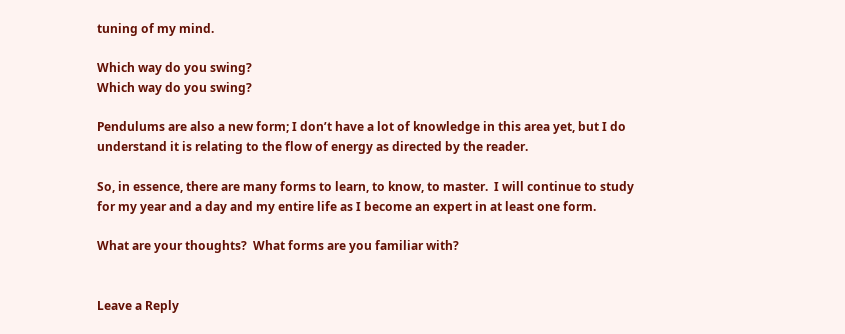tuning of my mind.

Which way do you swing?
Which way do you swing?

Pendulums are also a new form; I don’t have a lot of knowledge in this area yet, but I do understand it is relating to the flow of energy as directed by the reader.

So, in essence, there are many forms to learn, to know, to master.  I will continue to study for my year and a day and my entire life as I become an expert in at least one form.

What are your thoughts?  What forms are you familiar with?


Leave a Reply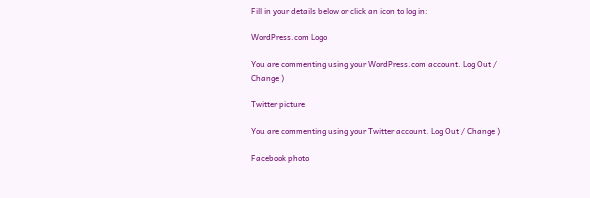Fill in your details below or click an icon to log in:

WordPress.com Logo

You are commenting using your WordPress.com account. Log Out / Change )

Twitter picture

You are commenting using your Twitter account. Log Out / Change )

Facebook photo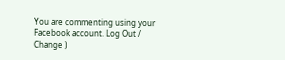You are commenting using your Facebook account. Log Out / Change )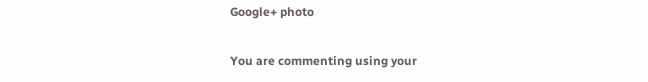Google+ photo

You are commenting using your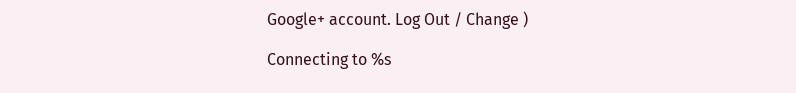Google+ account. Log Out / Change )

Connecting to %s